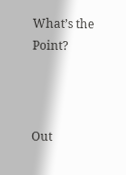What’s the Point?



Out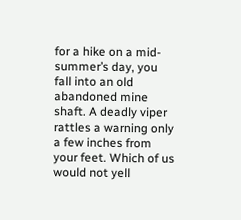for a hike on a mid-summer’s day, you fall into an old abandoned mine shaft. A deadly viper rattles a warning only a few inches from your feet. Which of us would not yell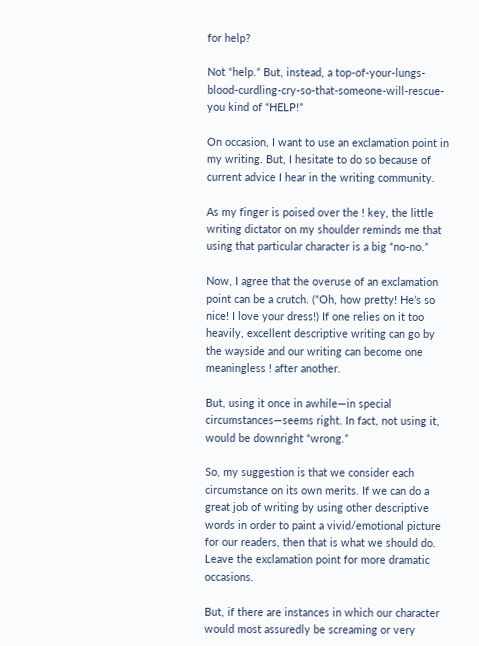for help?

Not “help.” But, instead, a top-of-your-lungs-blood-curdling-cry-so-that-someone-will-rescue-you kind of “HELP!”

On occasion, I want to use an exclamation point in my writing. But, I hesitate to do so because of current advice I hear in the writing community.

As my finger is poised over the ! key, the little writing dictator on my shoulder reminds me that using that particular character is a big “no-no.”

Now, I agree that the overuse of an exclamation point can be a crutch. (“Oh, how pretty! He’s so nice! I love your dress!) If one relies on it too heavily, excellent descriptive writing can go by the wayside and our writing can become one meaningless ! after another.

But, using it once in awhile—in special circumstances—seems right. In fact, not using it, would be downright “wrong.”

So, my suggestion is that we consider each circumstance on its own merits. If we can do a great job of writing by using other descriptive words in order to paint a vivid/emotional picture for our readers, then that is what we should do. Leave the exclamation point for more dramatic occasions.

But, if there are instances in which our character would most assuredly be screaming or very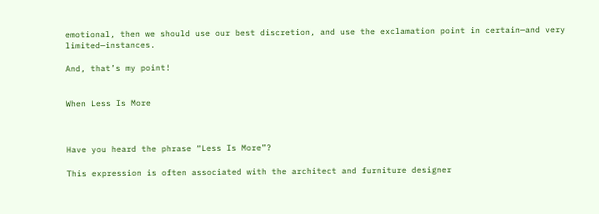emotional, then we should use our best discretion, and use the exclamation point in certain—and very limited—instances.

And, that’s my point!


When Less Is More



Have you heard the phrase “Less Is More”?

This expression is often associated with the architect and furniture designer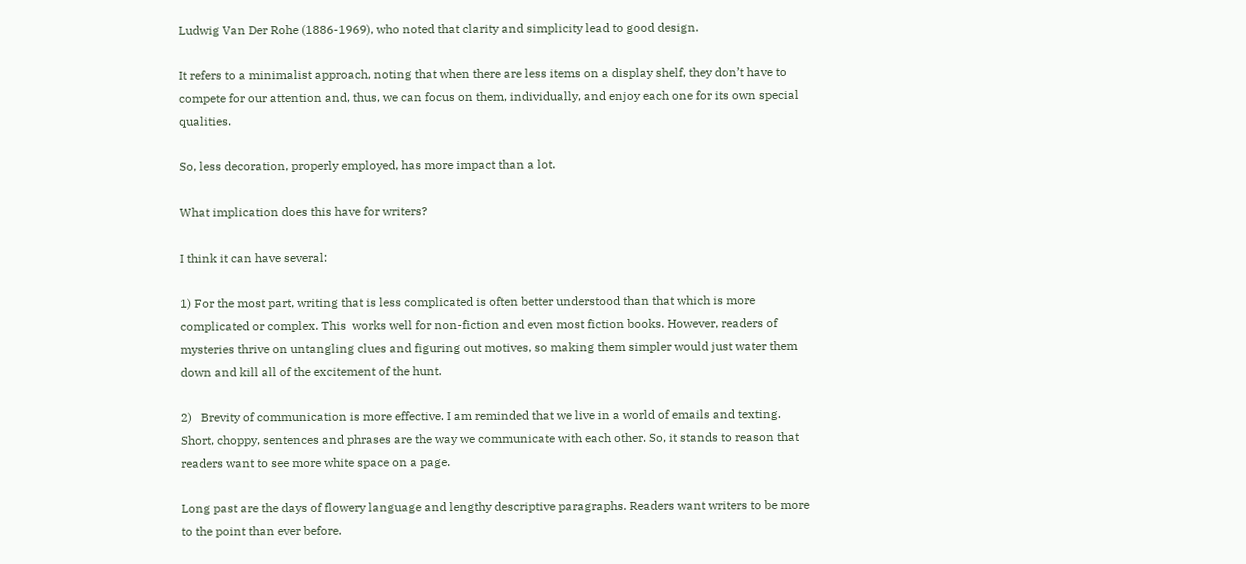Ludwig Van Der Rohe (1886-1969), who noted that clarity and simplicity lead to good design.

It refers to a minimalist approach, noting that when there are less items on a display shelf, they don’t have to compete for our attention and, thus, we can focus on them, individually, and enjoy each one for its own special qualities.

So, less decoration, properly employed, has more impact than a lot.

What implication does this have for writers?

I think it can have several:

1) For the most part, writing that is less complicated is often better understood than that which is more complicated or complex. This  works well for non-fiction and even most fiction books. However, readers of mysteries thrive on untangling clues and figuring out motives, so making them simpler would just water them down and kill all of the excitement of the hunt.

2)   Brevity of communication is more effective. I am reminded that we live in a world of emails and texting. Short, choppy, sentences and phrases are the way we communicate with each other. So, it stands to reason that readers want to see more white space on a page.

Long past are the days of flowery language and lengthy descriptive paragraphs. Readers want writers to be more to the point than ever before.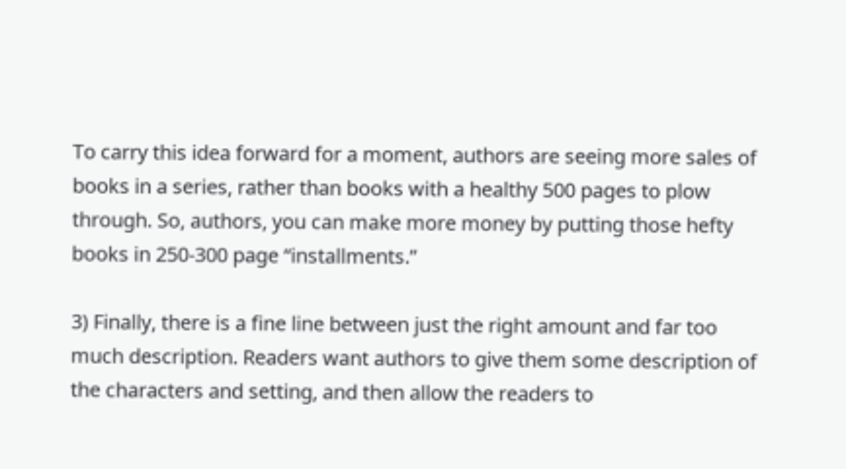To carry this idea forward for a moment, authors are seeing more sales of books in a series, rather than books with a healthy 500 pages to plow through. So, authors, you can make more money by putting those hefty books in 250-300 page “installments.”

3) Finally, there is a fine line between just the right amount and far too much description. Readers want authors to give them some description of the characters and setting, and then allow the readers to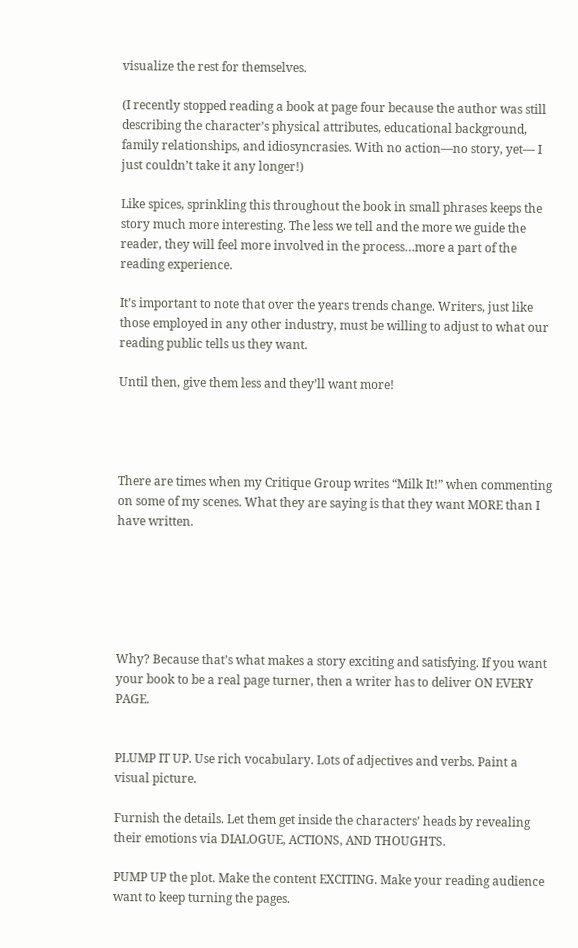visualize the rest for themselves.

(I recently stopped reading a book at page four because the author was still describing the character’s physical attributes, educational background, family relationships, and idiosyncrasies. With no action—no story, yet— I just couldn’t take it any longer!)

Like spices, sprinkling this throughout the book in small phrases keeps the story much more interesting. The less we tell and the more we guide the reader, they will feel more involved in the process…more a part of the reading experience.

It’s important to note that over the years trends change. Writers, just like those employed in any other industry, must be willing to adjust to what our reading public tells us they want.

Until then, give them less and they’ll want more!




There are times when my Critique Group writes “Milk It!” when commenting on some of my scenes. What they are saying is that they want MORE than I have written.






Why? Because that’s what makes a story exciting and satisfying. If you want your book to be a real page turner, then a writer has to deliver ON EVERY PAGE.


PLUMP IT UP. Use rich vocabulary. Lots of adjectives and verbs. Paint a visual picture.

Furnish the details. Let them get inside the characters’ heads by revealing their emotions via DIALOGUE, ACTIONS, AND THOUGHTS.

PUMP UP the plot. Make the content EXCITING. Make your reading audience want to keep turning the pages.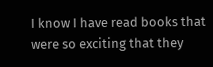I know I have read books that were so exciting that they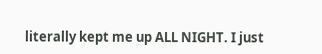literally kept me up ALL NIGHT. I just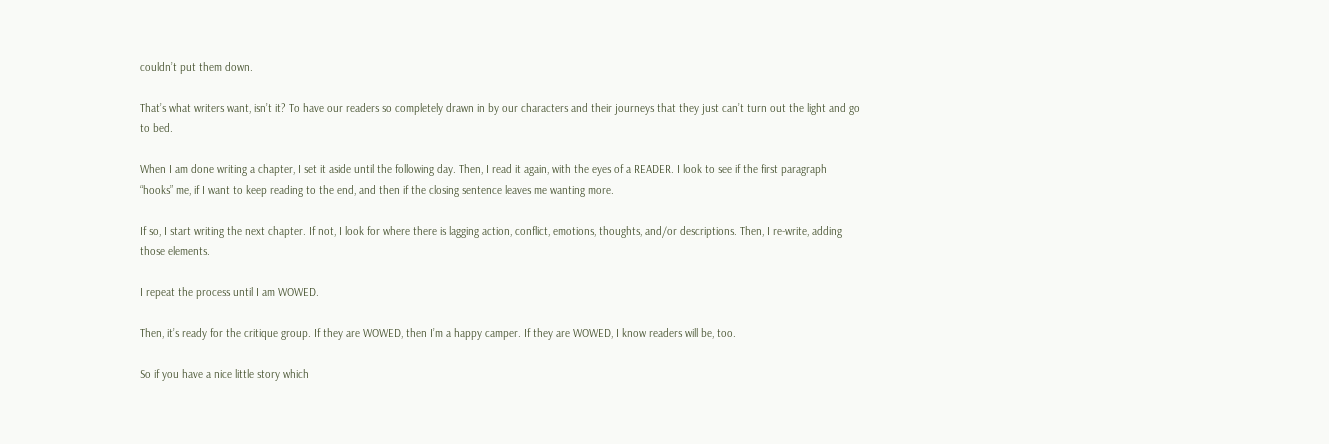couldn’t put them down.

That’s what writers want, isn’t it? To have our readers so completely drawn in by our characters and their journeys that they just can’t turn out the light and go to bed.

When I am done writing a chapter, I set it aside until the following day. Then, I read it again, with the eyes of a READER. I look to see if the first paragraph “hooks” me, if I want to keep reading to the end, and then if the closing sentence leaves me wanting more.

If so, I start writing the next chapter. If not, I look for where there is lagging action, conflict, emotions, thoughts, and/or descriptions. Then, I re-write, adding those elements.

I repeat the process until I am WOWED.

Then, it’s ready for the critique group. If they are WOWED, then I’m a happy camper. If they are WOWED, I know readers will be, too.

So if you have a nice little story which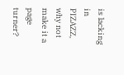is lacking in PIZAZZ, why not make it a page turner?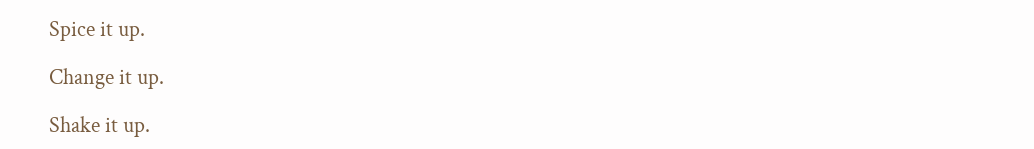Spice it up.

Change it up.

Shake it up.